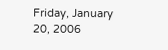Friday, January 20, 2006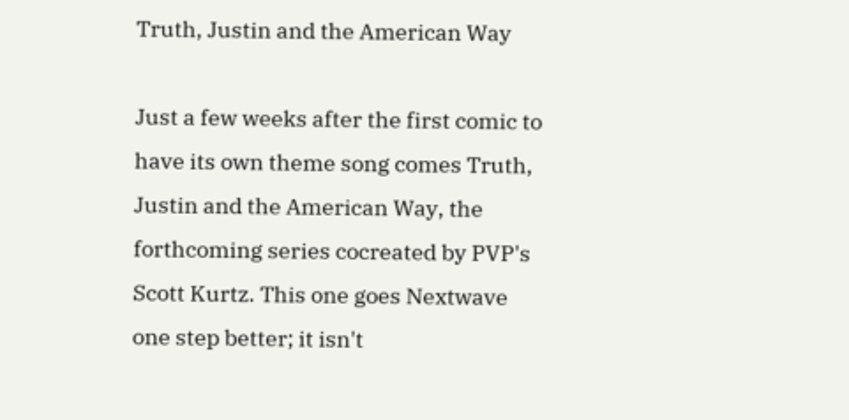Truth, Justin and the American Way

Just a few weeks after the first comic to have its own theme song comes Truth, Justin and the American Way, the forthcoming series cocreated by PVP's Scott Kurtz. This one goes Nextwave one step better; it isn't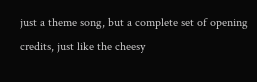just a theme song, but a complete set of opening credits, just like the cheesy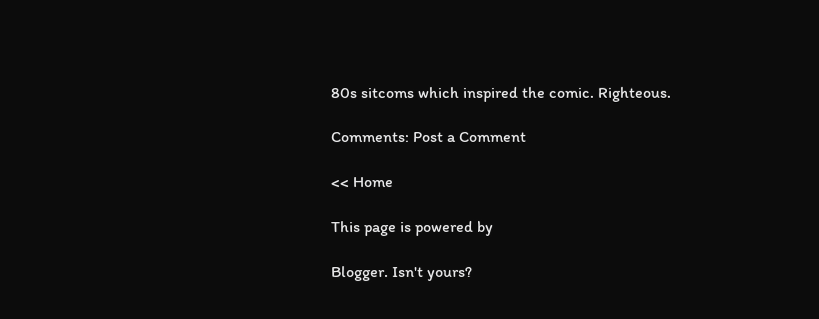80s sitcoms which inspired the comic. Righteous.

Comments: Post a Comment

<< Home

This page is powered by

Blogger. Isn't yours?